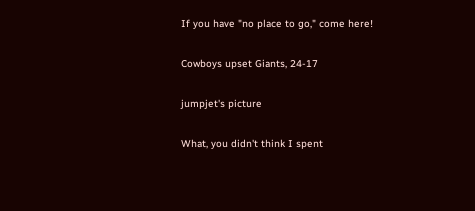If you have "no place to go," come here!

Cowboys upset Giants, 24-17

jumpjet's picture

What, you didn't think I spent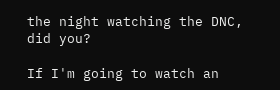the night watching the DNC, did you?

If I'm going to watch an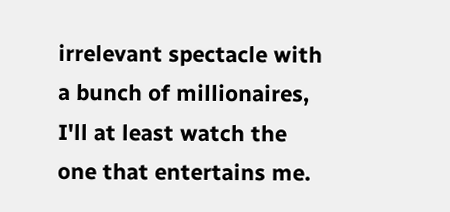irrelevant spectacle with a bunch of millionaires, I'll at least watch the one that entertains me.